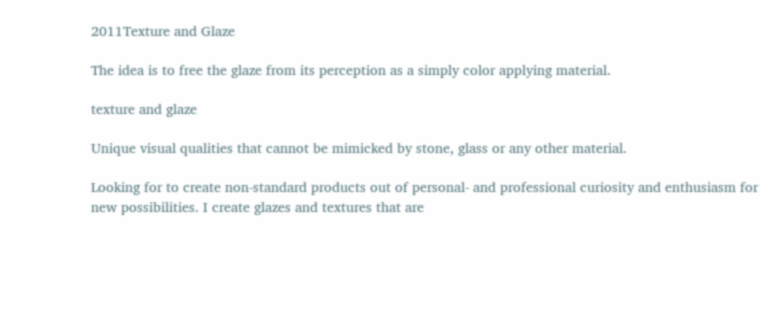2011Texture and Glaze

The idea is to free the glaze from its perception as a simply color applying material.

texture and glaze

Unique visual qualities that cannot be mimicked by stone, glass or any other material.

Looking for to create non-standard products out of personal- and professional curiosity and enthusiasm for new possibilities. I create glazes and textures that are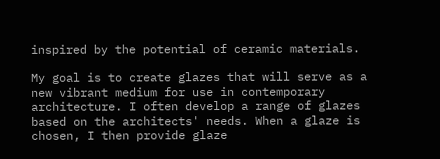inspired by the potential of ceramic materials.

My goal is to create glazes that will serve as a new vibrant medium for use in contemporary architecture. I often develop a range of glazes based on the architects' needs. When a glaze is chosen, I then provide glaze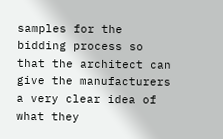samples for the bidding process so that the architect can give the manufacturers a very clear idea of what they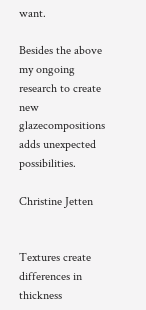want.

Besides the above my ongoing research to create new glazecompositions adds unexpected possibilities.

Christine Jetten


Textures create differences in thickness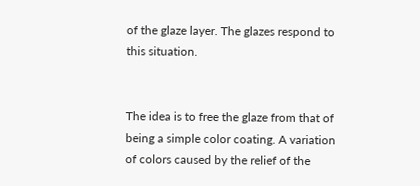of the glaze layer. The glazes respond to this situation.


The idea is to free the glaze from that of being a simple color coating. A variation of colors caused by the relief of the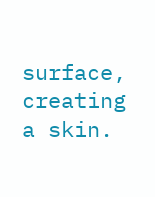surface, creating a skin.